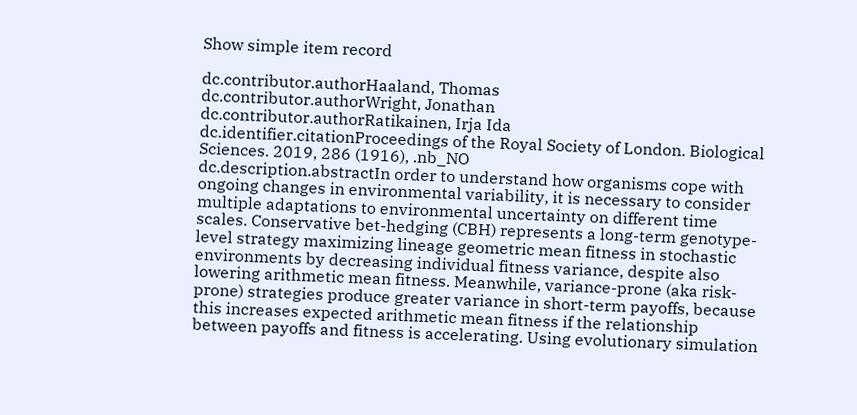Show simple item record

dc.contributor.authorHaaland, Thomas
dc.contributor.authorWright, Jonathan
dc.contributor.authorRatikainen, Irja Ida
dc.identifier.citationProceedings of the Royal Society of London. Biological Sciences. 2019, 286 (1916), .nb_NO
dc.description.abstractIn order to understand how organisms cope with ongoing changes in environmental variability, it is necessary to consider multiple adaptations to environmental uncertainty on different time scales. Conservative bet-hedging (CBH) represents a long-term genotype-level strategy maximizing lineage geometric mean fitness in stochastic environments by decreasing individual fitness variance, despite also lowering arithmetic mean fitness. Meanwhile, variance-prone (aka risk-prone) strategies produce greater variance in short-term payoffs, because this increases expected arithmetic mean fitness if the relationship between payoffs and fitness is accelerating. Using evolutionary simulation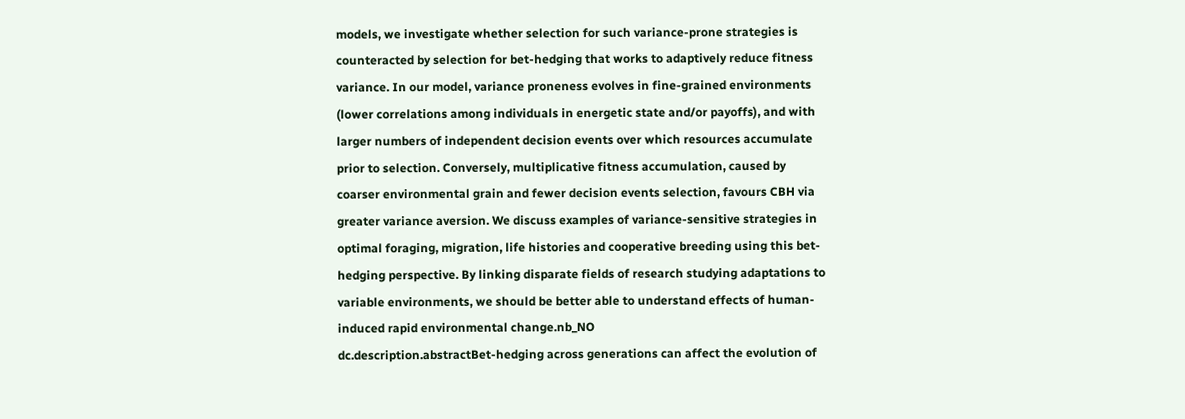models, we investigate whether selection for such variance-prone strategies is counteracted by selection for bet-hedging that works to adaptively reduce fitness variance. In our model, variance proneness evolves in fine-grained environments (lower correlations among individuals in energetic state and/or payoffs), and with larger numbers of independent decision events over which resources accumulate prior to selection. Conversely, multiplicative fitness accumulation, caused by coarser environmental grain and fewer decision events selection, favours CBH via greater variance aversion. We discuss examples of variance-sensitive strategies in optimal foraging, migration, life histories and cooperative breeding using this bet-hedging perspective. By linking disparate fields of research studying adaptations to variable environments, we should be better able to understand effects of human-induced rapid environmental change.nb_NO
dc.description.abstractBet-hedging across generations can affect the evolution of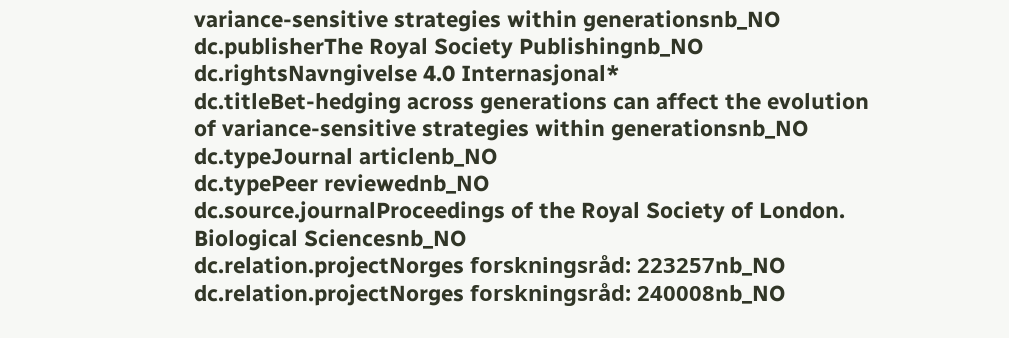variance-sensitive strategies within generationsnb_NO
dc.publisherThe Royal Society Publishingnb_NO
dc.rightsNavngivelse 4.0 Internasjonal*
dc.titleBet-hedging across generations can affect the evolution of variance-sensitive strategies within generationsnb_NO
dc.typeJournal articlenb_NO
dc.typePeer reviewednb_NO
dc.source.journalProceedings of the Royal Society of London. Biological Sciencesnb_NO
dc.relation.projectNorges forskningsråd: 223257nb_NO
dc.relation.projectNorges forskningsråd: 240008nb_NO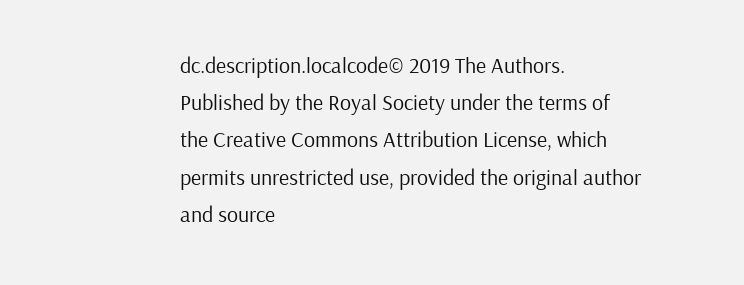dc.description.localcode© 2019 The Authors. Published by the Royal Society under the terms of the Creative Commons Attribution License, which permits unrestricted use, provided the original author and source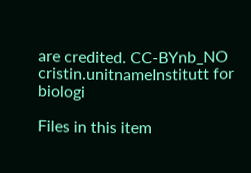are credited. CC-BYnb_NO
cristin.unitnameInstitutt for biologi

Files in this item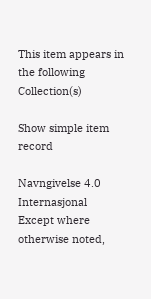This item appears in the following Collection(s)

Show simple item record

Navngivelse 4.0 Internasjonal
Except where otherwise noted,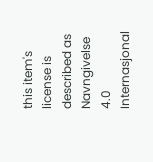this item's license is described as Navngivelse 4.0 Internasjonal